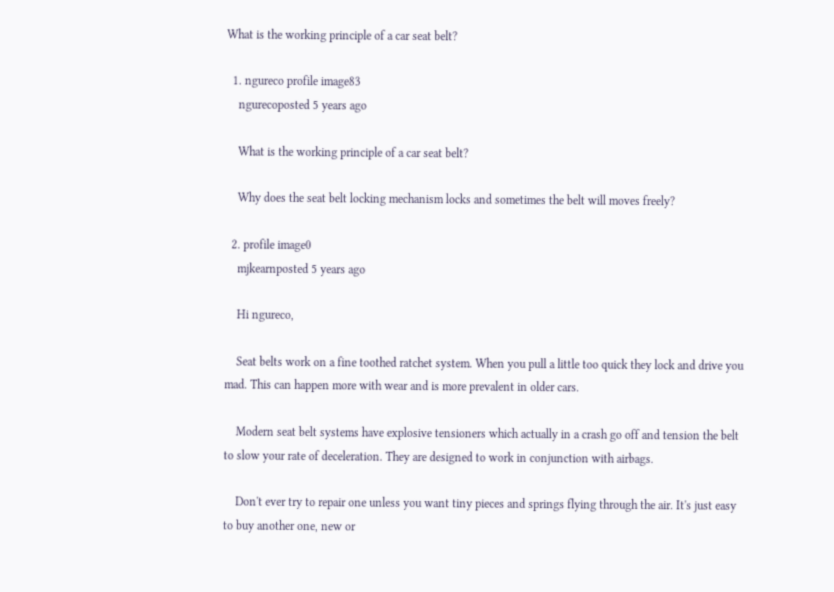What is the working principle of a car seat belt?

  1. ngureco profile image83
    ngurecoposted 5 years ago

    What is the working principle of a car seat belt?

    Why does the seat belt locking mechanism locks and sometimes the belt will moves freely?

  2. profile image0
    mjkearnposted 5 years ago

    Hi ngureco,

    Seat belts work on a fine toothed ratchet system. When you pull a little too quick they lock and drive you mad. This can happen more with wear and is more prevalent in older cars.

    Modern seat belt systems have explosive tensioners which actually in a crash go off and tension the belt to slow your rate of deceleration. They are designed to work in conjunction with airbags.

    Don't ever try to repair one unless you want tiny pieces and springs flying through the air. It's just easy to buy another one, new or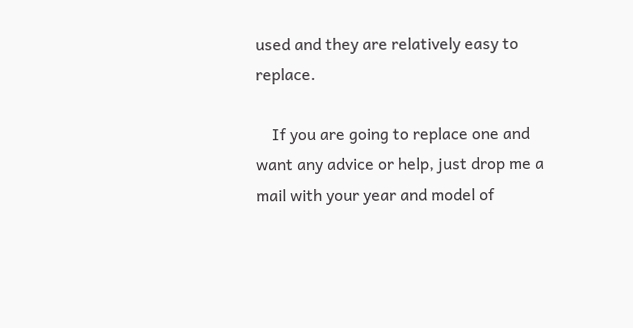used and they are relatively easy to replace.

    If you are going to replace one and want any advice or help, just drop me a mail with your year and model of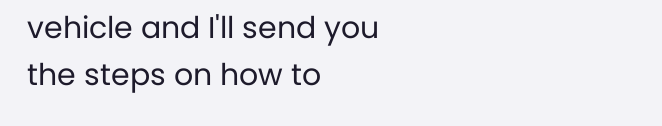vehicle and I'll send you the steps on how to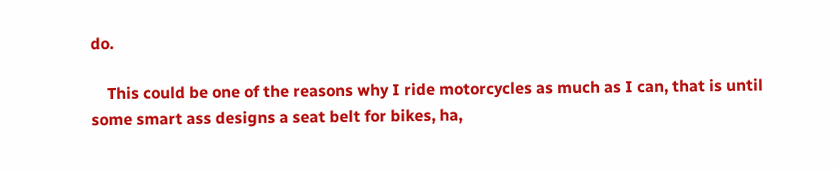do.

    This could be one of the reasons why I ride motorcycles as much as I can, that is until some smart ass designs a seat belt for bikes, ha,